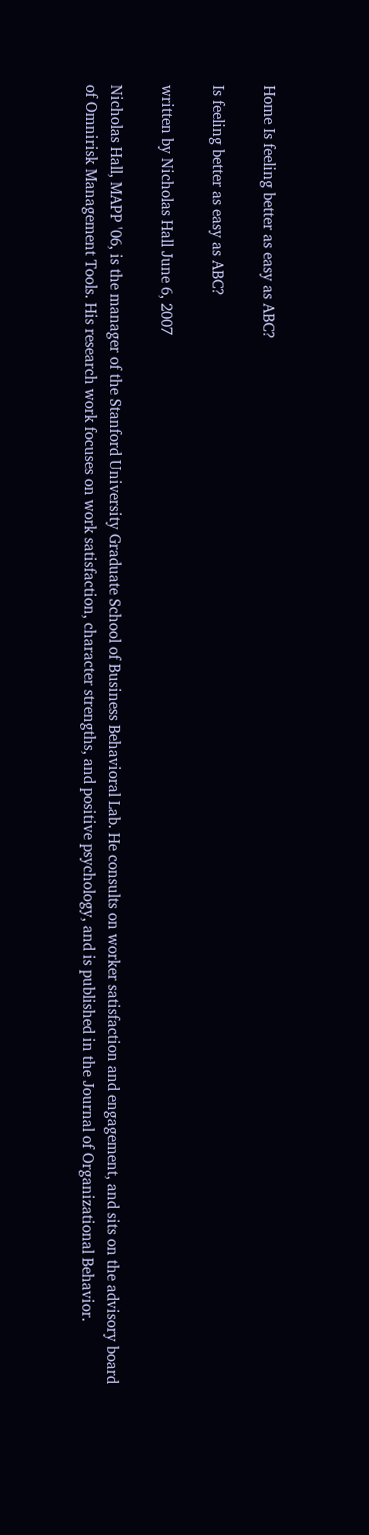Home Is feeling better as easy as ABC?

Is feeling better as easy as ABC?

written by Nicholas Hall June 6, 2007

Nicholas Hall, MAPP '06, is the manager of the Stanford University Graduate School of Business Behavioral Lab. He consults on worker satisfaction and engagement, and sits on the advisory board of Omnirisk Management Tools. His research work focuses on work satisfaction, character strengths, and positive psychology, and is published in the Journal of Organizational Behavior.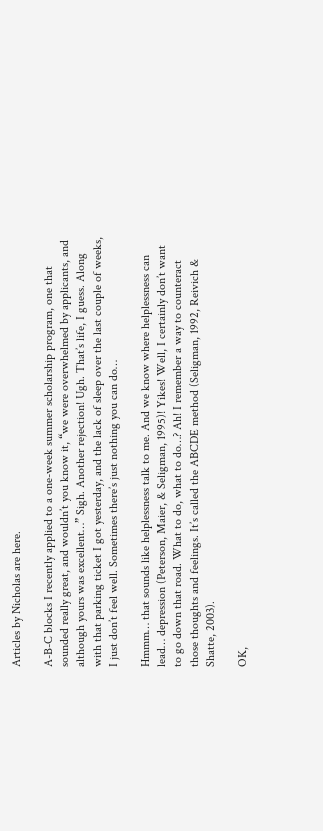Articles by Nicholas are here.

A-B-C blocks I recently applied to a one-week summer scholarship program, one that sounded really great, and wouldn’t you know it, “we were overwhelmed by applicants, and although yours was excellent…” Sigh. Another rejection! Ugh. That’s life, I guess. Along with that parking ticket I got yesterday, and the lack of sleep over the last couple of weeks, I just don’t feel well. Sometimes there’s just nothing you can do…

Hmmm… that sounds like helplessness talk to me. And we know where helplessness can lead… depression (Peterson, Maier, & Seligman, 1995)! Yikes! Well, I certainly don’t want to go down that road. What to do, what to do…? Ah! I remember a way to counteract those thoughts and feelings. It’s called the ABCDE method (Seligman, 1992, Reivich & Shatte, 2003).

OK,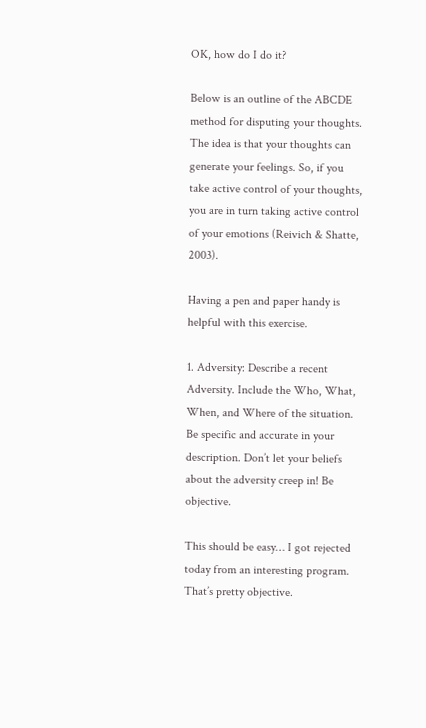OK, how do I do it?

Below is an outline of the ABCDE method for disputing your thoughts. The idea is that your thoughts can generate your feelings. So, if you take active control of your thoughts, you are in turn taking active control of your emotions (Reivich & Shatte, 2003).

Having a pen and paper handy is helpful with this exercise.

1. Adversity: Describe a recent Adversity. Include the Who, What, When, and Where of the situation. Be specific and accurate in your description. Don’t let your beliefs about the adversity creep in! Be objective.

This should be easy… I got rejected today from an interesting program. That’s pretty objective.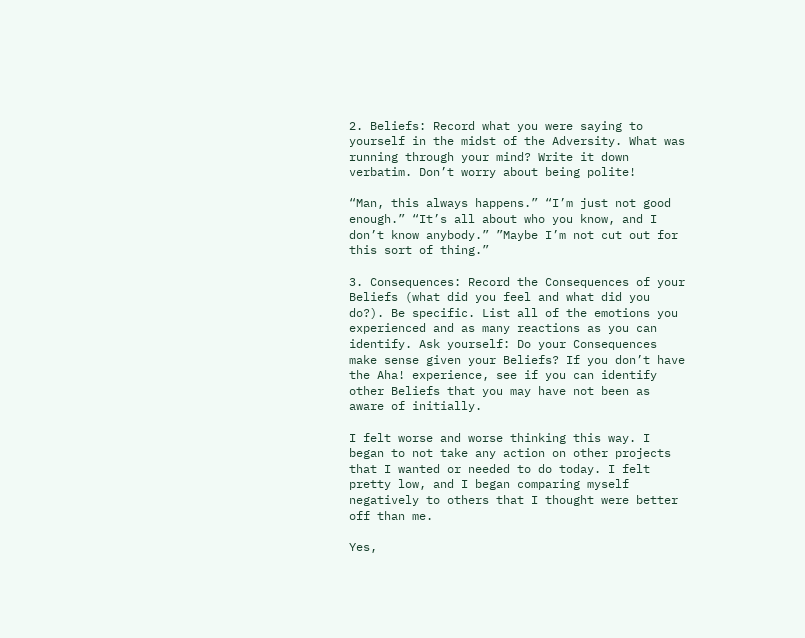2. Beliefs: Record what you were saying to yourself in the midst of the Adversity. What was running through your mind? Write it down verbatim. Don’t worry about being polite!

“Man, this always happens.” “I’m just not good enough.” “It’s all about who you know, and I don’t know anybody.” ”Maybe I’m not cut out for this sort of thing.”

3. Consequences: Record the Consequences of your Beliefs (what did you feel and what did you do?). Be specific. List all of the emotions you experienced and as many reactions as you can identify. Ask yourself: Do your Consequences make sense given your Beliefs? If you don’t have the Aha! experience, see if you can identify other Beliefs that you may have not been as aware of initially.

I felt worse and worse thinking this way. I began to not take any action on other projects that I wanted or needed to do today. I felt pretty low, and I began comparing myself negatively to others that I thought were better off than me.

Yes,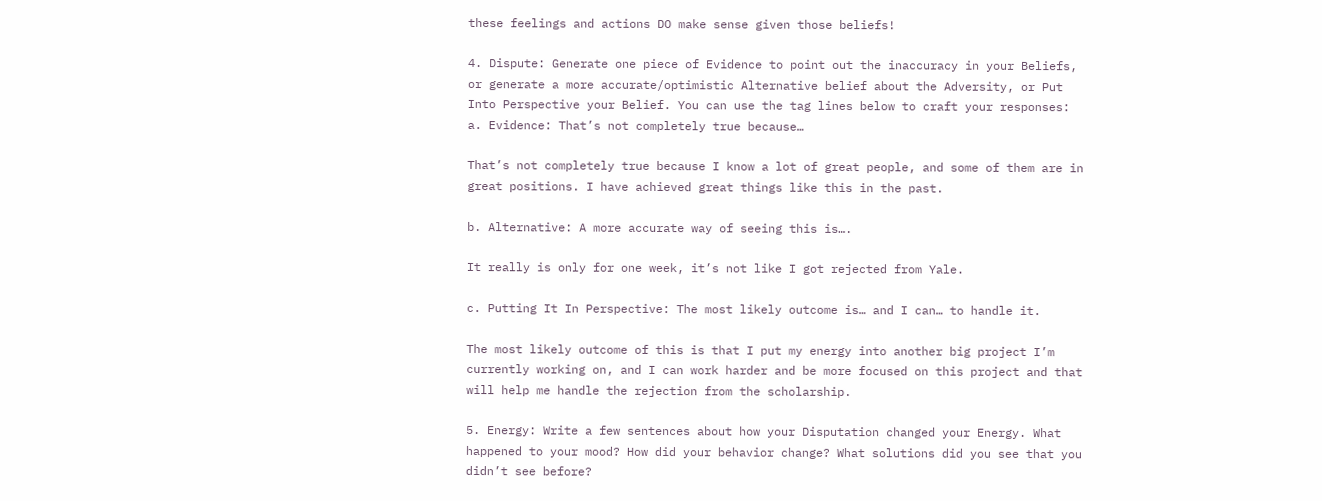these feelings and actions DO make sense given those beliefs!

4. Dispute: Generate one piece of Evidence to point out the inaccuracy in your Beliefs, or generate a more accurate/optimistic Alternative belief about the Adversity, or Put Into Perspective your Belief. You can use the tag lines below to craft your responses:
a. Evidence: That’s not completely true because…

That’s not completely true because I know a lot of great people, and some of them are in great positions. I have achieved great things like this in the past.

b. Alternative: A more accurate way of seeing this is….

It really is only for one week, it’s not like I got rejected from Yale.

c. Putting It In Perspective: The most likely outcome is… and I can… to handle it.

The most likely outcome of this is that I put my energy into another big project I’m currently working on, and I can work harder and be more focused on this project and that will help me handle the rejection from the scholarship.

5. Energy: Write a few sentences about how your Disputation changed your Energy. What happened to your mood? How did your behavior change? What solutions did you see that you didn’t see before?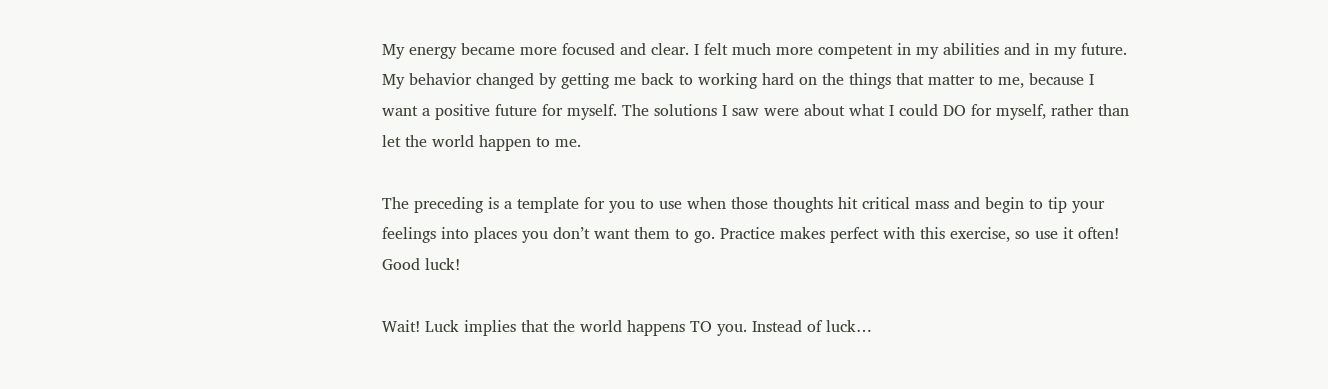My energy became more focused and clear. I felt much more competent in my abilities and in my future. My behavior changed by getting me back to working hard on the things that matter to me, because I want a positive future for myself. The solutions I saw were about what I could DO for myself, rather than let the world happen to me.

The preceding is a template for you to use when those thoughts hit critical mass and begin to tip your feelings into places you don’t want them to go. Practice makes perfect with this exercise, so use it often! Good luck!

Wait! Luck implies that the world happens TO you. Instead of luck…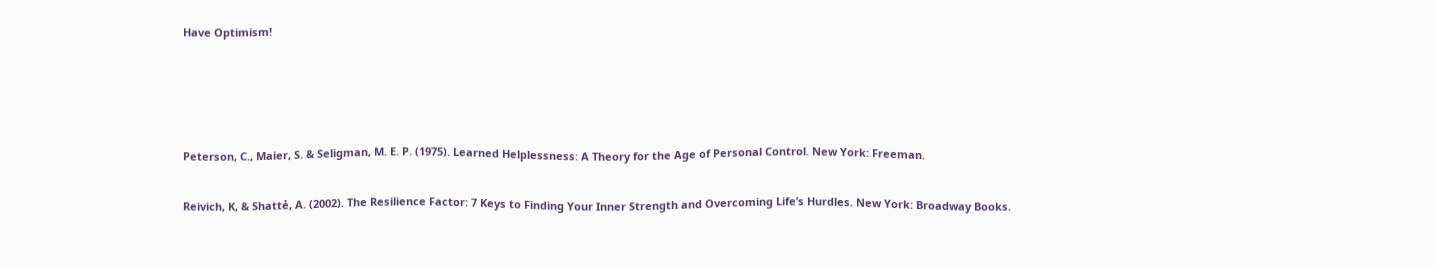Have Optimism!




Peterson, C., Maier, S. & Seligman, M. E. P. (1975). Learned Helplessness: A Theory for the Age of Personal Control. New York: Freeman.

Reivich, K, & Shattẻ, A. (2002). The Resilience Factor: 7 Keys to Finding Your Inner Strength and Overcoming Life’s Hurdles. New York: Broadway Books.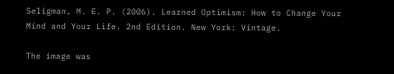Seligman, M. E. P. (2006). Learned Optimism: How to Change Your Mind and Your Life. 2nd Edition. New York: Vintage.

The image was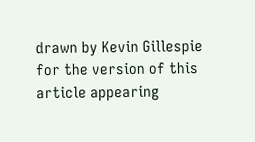drawn by Kevin Gillespie for the version of this article appearing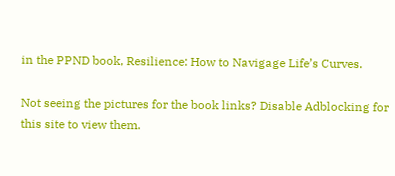in the PPND book, Resilience: How to Navigage Life’s Curves.

Not seeing the pictures for the book links? Disable Adblocking for this site to view them.